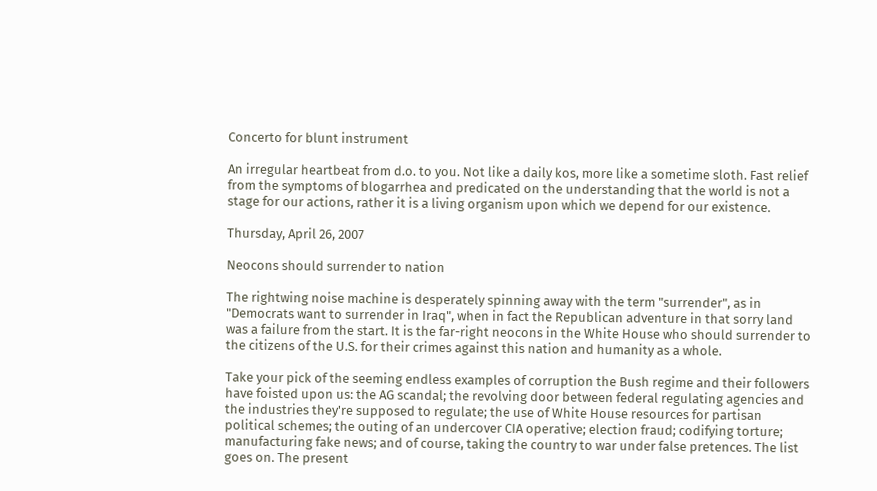Concerto for blunt instrument

An irregular heartbeat from d.o. to you. Not like a daily kos, more like a sometime sloth. Fast relief from the symptoms of blogarrhea and predicated on the understanding that the world is not a stage for our actions, rather it is a living organism upon which we depend for our existence.

Thursday, April 26, 2007

Neocons should surrender to nation

The rightwing noise machine is desperately spinning away with the term "surrender", as in "Democrats want to surrender in Iraq", when in fact the Republican adventure in that sorry land was a failure from the start. It is the far-right neocons in the White House who should surrender to the citizens of the U.S. for their crimes against this nation and humanity as a whole.

Take your pick of the seeming endless examples of corruption the Bush regime and their followers have foisted upon us: the AG scandal; the revolving door between federal regulating agencies and the industries they're supposed to regulate; the use of White House resources for partisan political schemes; the outing of an undercover CIA operative; election fraud; codifying torture; manufacturing fake news; and of course, taking the country to war under false pretences. The list goes on. The present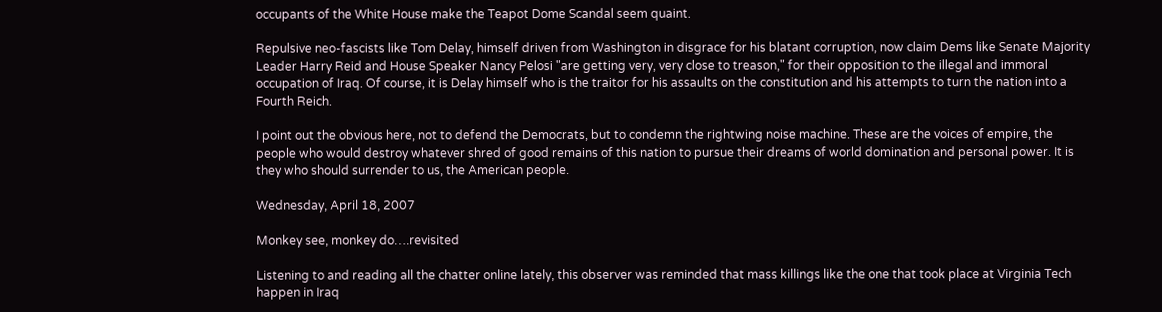occupants of the White House make the Teapot Dome Scandal seem quaint.

Repulsive neo-fascists like Tom Delay, himself driven from Washington in disgrace for his blatant corruption, now claim Dems like Senate Majority Leader Harry Reid and House Speaker Nancy Pelosi "are getting very, very close to treason," for their opposition to the illegal and immoral occupation of Iraq. Of course, it is Delay himself who is the traitor for his assaults on the constitution and his attempts to turn the nation into a Fourth Reich.

I point out the obvious here, not to defend the Democrats, but to condemn the rightwing noise machine. These are the voices of empire, the people who would destroy whatever shred of good remains of this nation to pursue their dreams of world domination and personal power. It is they who should surrender to us, the American people.

Wednesday, April 18, 2007

Monkey see, monkey do….revisited

Listening to and reading all the chatter online lately, this observer was reminded that mass killings like the one that took place at Virginia Tech happen in Iraq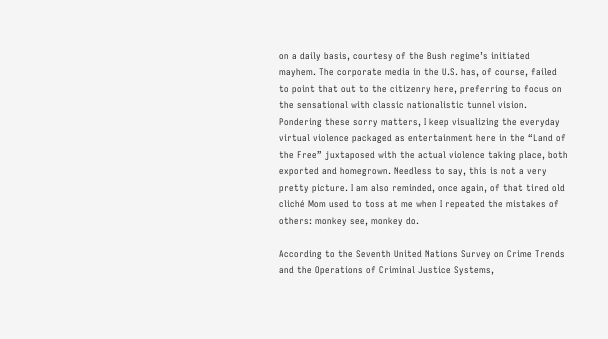on a daily basis, courtesy of the Bush regime’s initiated mayhem. The corporate media in the U.S. has, of course, failed to point that out to the citizenry here, preferring to focus on the sensational with classic nationalistic tunnel vision. Pondering these sorry matters, I keep visualizing the everyday virtual violence packaged as entertainment here in the “Land of the Free” juxtaposed with the actual violence taking place, both exported and homegrown. Needless to say, this is not a very pretty picture. I am also reminded, once again, of that tired old cliché Mom used to toss at me when I repeated the mistakes of others: monkey see, monkey do.

According to the Seventh United Nations Survey on Crime Trends and the Operations of Criminal Justice Systems,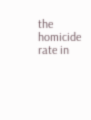the homicide rate in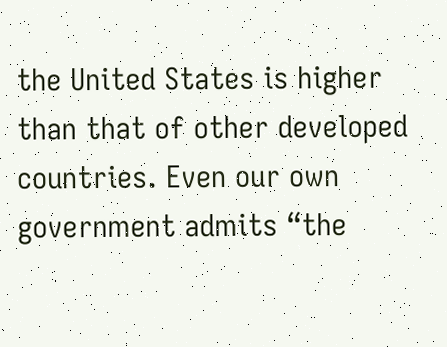the United States is higher than that of other developed countries. Even our own government admits “the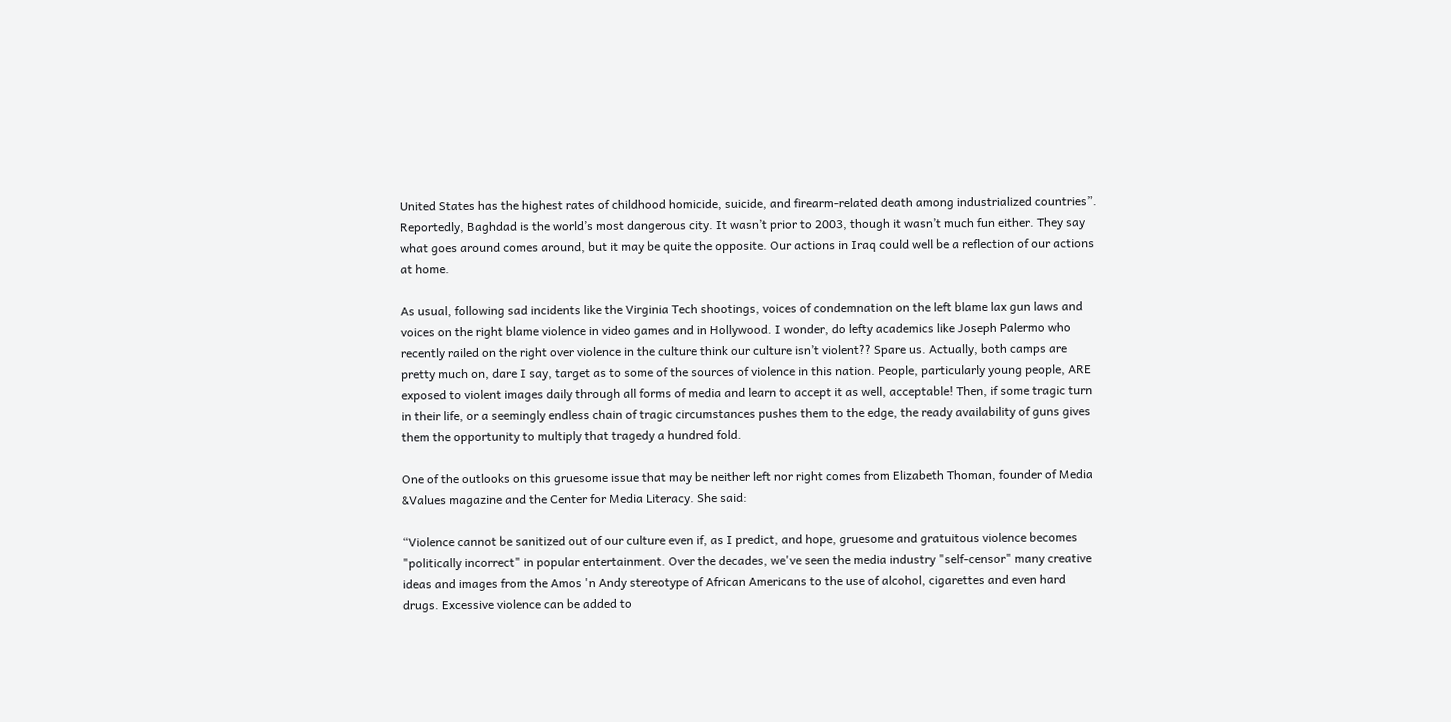United States has the highest rates of childhood homicide, suicide, and firearm-related death among industrialized countries”. Reportedly, Baghdad is the world’s most dangerous city. It wasn’t prior to 2003, though it wasn’t much fun either. They say what goes around comes around, but it may be quite the opposite. Our actions in Iraq could well be a reflection of our actions at home.

As usual, following sad incidents like the Virginia Tech shootings, voices of condemnation on the left blame lax gun laws and voices on the right blame violence in video games and in Hollywood. I wonder, do lefty academics like Joseph Palermo who recently railed on the right over violence in the culture think our culture isn’t violent?? Spare us. Actually, both camps are pretty much on, dare I say, target as to some of the sources of violence in this nation. People, particularly young people, ARE exposed to violent images daily through all forms of media and learn to accept it as well, acceptable! Then, if some tragic turn in their life, or a seemingly endless chain of tragic circumstances pushes them to the edge, the ready availability of guns gives them the opportunity to multiply that tragedy a hundred fold.

One of the outlooks on this gruesome issue that may be neither left nor right comes from Elizabeth Thoman, founder of Media &Values magazine and the Center for Media Literacy. She said:

“Violence cannot be sanitized out of our culture even if, as I predict, and hope, gruesome and gratuitous violence becomes "politically incorrect" in popular entertainment. Over the decades, we've seen the media industry "self-censor" many creative ideas and images from the Amos 'n Andy stereotype of African Americans to the use of alcohol, cigarettes and even hard drugs. Excessive violence can be added to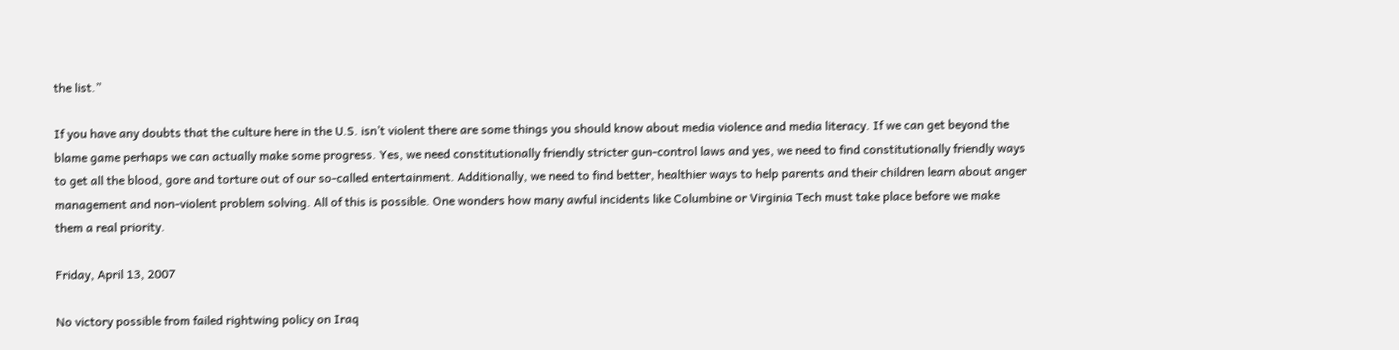the list.”

If you have any doubts that the culture here in the U.S. isn’t violent there are some things you should know about media violence and media literacy. If we can get beyond the blame game perhaps we can actually make some progress. Yes, we need constitutionally friendly stricter gun-control laws and yes, we need to find constitutionally friendly ways to get all the blood, gore and torture out of our so-called entertainment. Additionally, we need to find better, healthier ways to help parents and their children learn about anger management and non-violent problem solving. All of this is possible. One wonders how many awful incidents like Columbine or Virginia Tech must take place before we make them a real priority.

Friday, April 13, 2007

No victory possible from failed rightwing policy on Iraq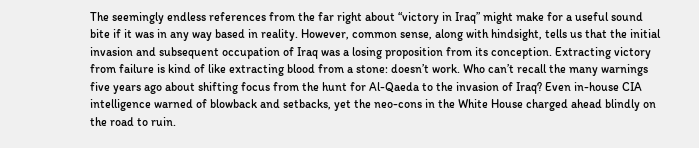The seemingly endless references from the far right about “victory in Iraq” might make for a useful sound bite if it was in any way based in reality. However, common sense, along with hindsight, tells us that the initial invasion and subsequent occupation of Iraq was a losing proposition from its conception. Extracting victory from failure is kind of like extracting blood from a stone: doesn’t work. Who can’t recall the many warnings five years ago about shifting focus from the hunt for Al-Qaeda to the invasion of Iraq? Even in-house CIA intelligence warned of blowback and setbacks, yet the neo-cons in the White House charged ahead blindly on the road to ruin.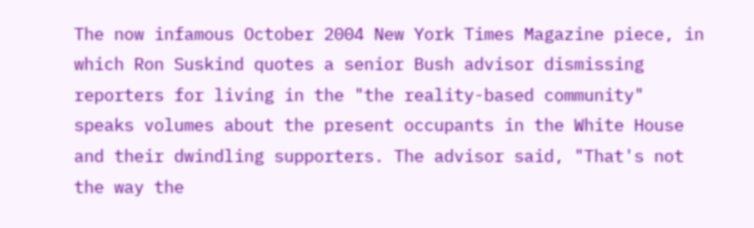The now infamous October 2004 New York Times Magazine piece, in which Ron Suskind quotes a senior Bush advisor dismissing reporters for living in the "the reality-based community" speaks volumes about the present occupants in the White House and their dwindling supporters. The advisor said, "That's not the way the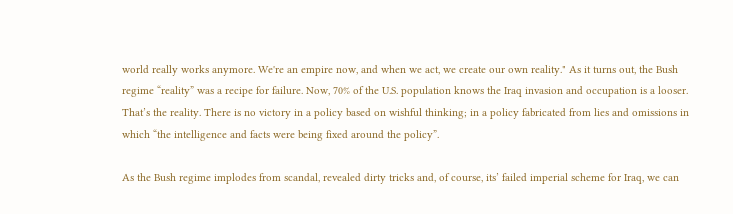world really works anymore. We're an empire now, and when we act, we create our own reality." As it turns out, the Bush regime “reality” was a recipe for failure. Now, 70% of the U.S. population knows the Iraq invasion and occupation is a looser. That’s the reality. There is no victory in a policy based on wishful thinking; in a policy fabricated from lies and omissions in which “the intelligence and facts were being fixed around the policy”.

As the Bush regime implodes from scandal, revealed dirty tricks and, of course, its’ failed imperial scheme for Iraq, we can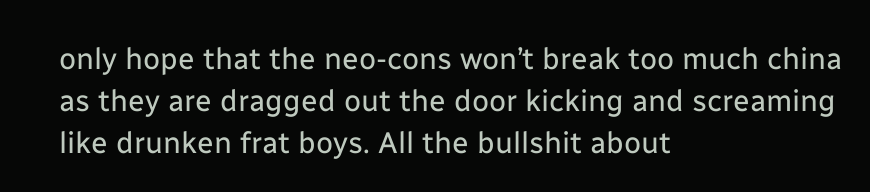only hope that the neo-cons won’t break too much china as they are dragged out the door kicking and screaming like drunken frat boys. All the bullshit about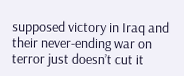supposed victory in Iraq and their never-ending war on terror just doesn’t cut it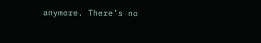anymore. There’s no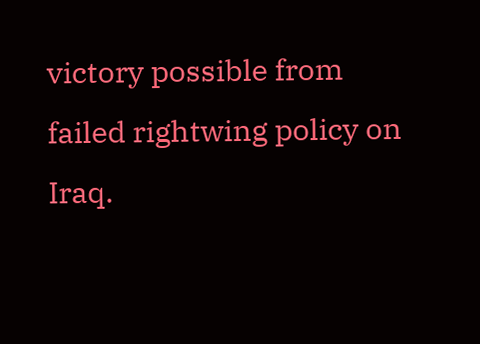victory possible from failed rightwing policy on Iraq.